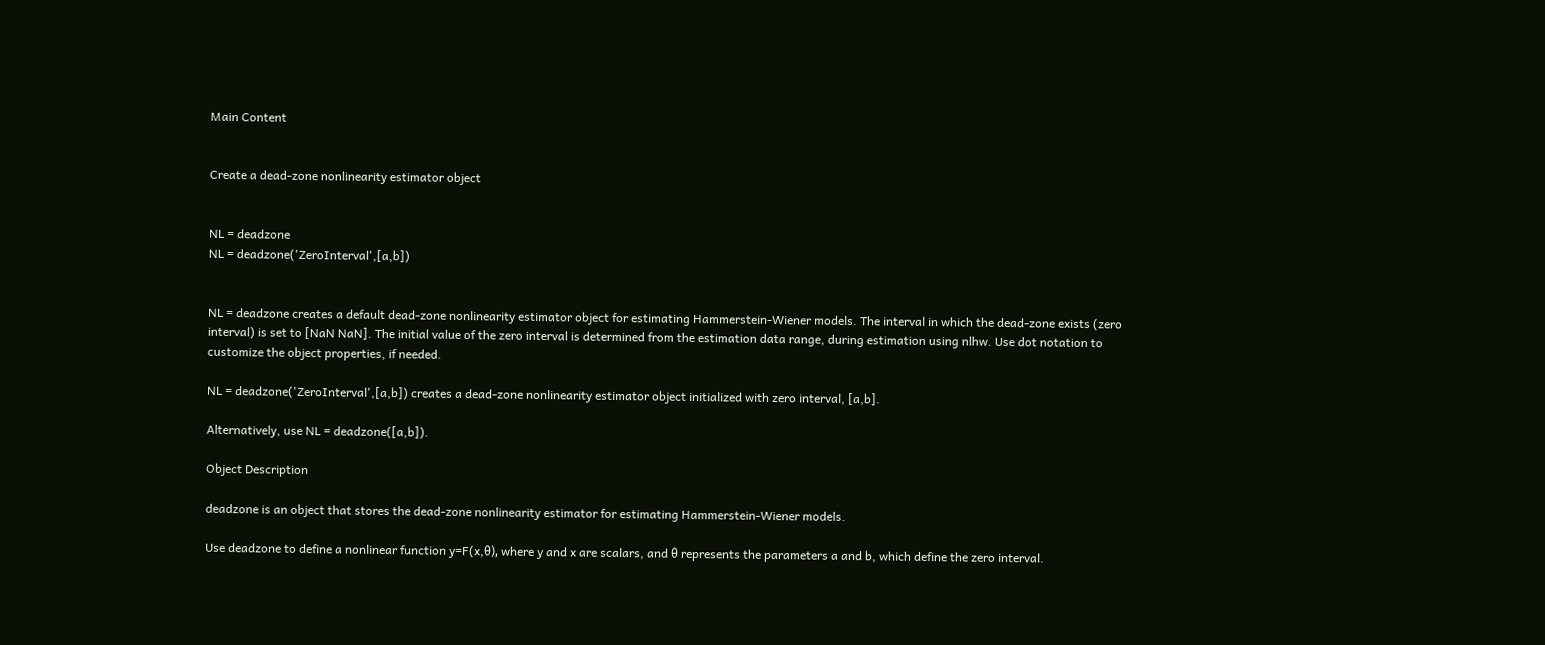Main Content


Create a dead-zone nonlinearity estimator object


NL = deadzone
NL = deadzone('ZeroInterval',[a,b])


NL = deadzone creates a default dead-zone nonlinearity estimator object for estimating Hammerstein-Wiener models. The interval in which the dead-zone exists (zero interval) is set to [NaN NaN]. The initial value of the zero interval is determined from the estimation data range, during estimation using nlhw. Use dot notation to customize the object properties, if needed.

NL = deadzone('ZeroInterval',[a,b]) creates a dead-zone nonlinearity estimator object initialized with zero interval, [a,b].

Alternatively, use NL = deadzone([a,b]).

Object Description

deadzone is an object that stores the dead-zone nonlinearity estimator for estimating Hammerstein-Wiener models.

Use deadzone to define a nonlinear function y=F(x,θ), where y and x are scalars, and θ represents the parameters a and b, which define the zero interval.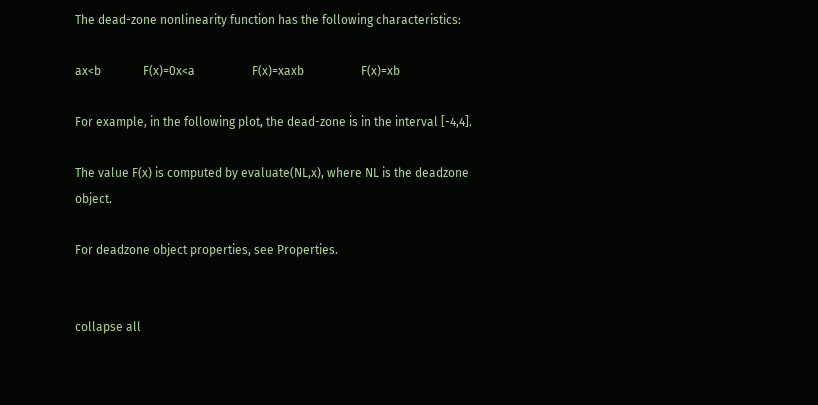The dead-zone nonlinearity function has the following characteristics:

ax<b              F(x)=0x<a                   F(x)=xaxb                   F(x)=xb

For example, in the following plot, the dead-zone is in the interval [-4,4].

The value F(x) is computed by evaluate(NL,x), where NL is the deadzone object.

For deadzone object properties, see Properties.


collapse all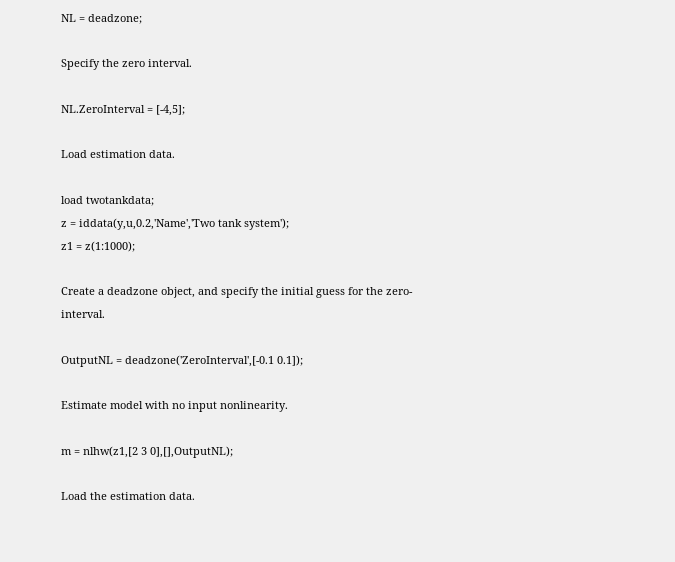NL = deadzone;

Specify the zero interval.

NL.ZeroInterval = [-4,5];

Load estimation data.

load twotankdata;
z = iddata(y,u,0.2,'Name','Two tank system');
z1 = z(1:1000);

Create a deadzone object, and specify the initial guess for the zero-interval.

OutputNL = deadzone('ZeroInterval',[-0.1 0.1]);

Estimate model with no input nonlinearity.

m = nlhw(z1,[2 3 0],[],OutputNL);

Load the estimation data.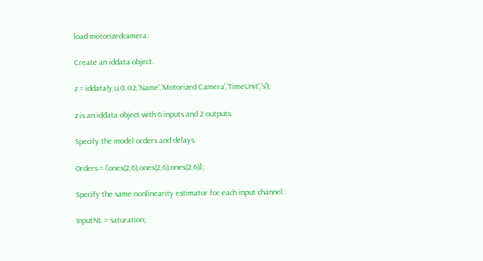load motorizedcamera;

Create an iddata object.

z = iddata(y,u,0.02,'Name','Motorized Camera','TimeUnit','s');

z is an iddata object with 6 inputs and 2 outputs.

Specify the model orders and delays.

Orders = [ones(2,6),ones(2,6),ones(2,6)];

Specify the same nonlinearity estimator for each input channel.

InputNL = saturation;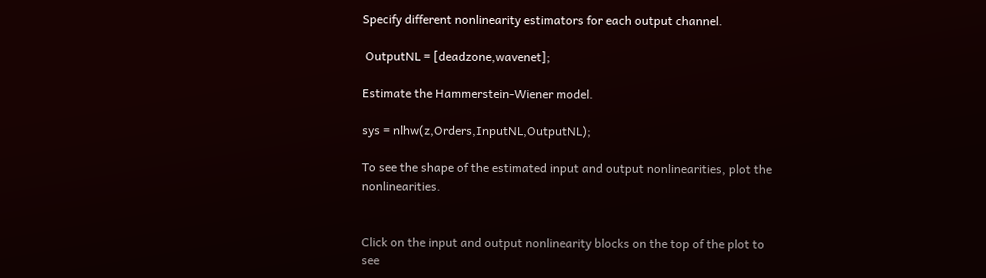Specify different nonlinearity estimators for each output channel.

 OutputNL = [deadzone,wavenet];

Estimate the Hammerstein-Wiener model.

sys = nlhw(z,Orders,InputNL,OutputNL);

To see the shape of the estimated input and output nonlinearities, plot the nonlinearities.


Click on the input and output nonlinearity blocks on the top of the plot to see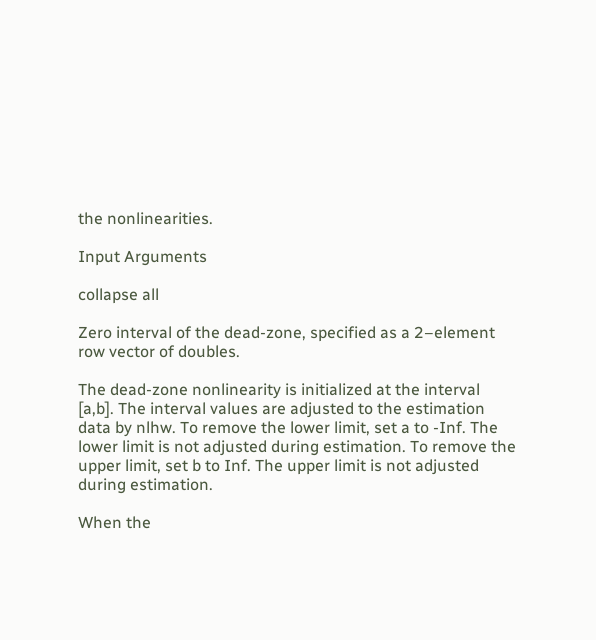the nonlinearities.

Input Arguments

collapse all

Zero interval of the dead-zone, specified as a 2–element row vector of doubles.

The dead-zone nonlinearity is initialized at the interval [a,b]. The interval values are adjusted to the estimation data by nlhw. To remove the lower limit, set a to -Inf. The lower limit is not adjusted during estimation. To remove the upper limit, set b to Inf. The upper limit is not adjusted during estimation.

When the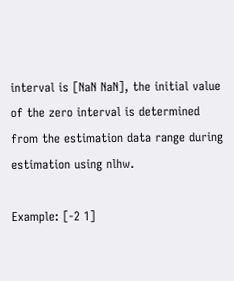interval is [NaN NaN], the initial value of the zero interval is determined from the estimation data range during estimation using nlhw.

Example: [-2 1]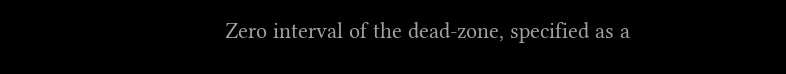Zero interval of the dead-zone, specified as a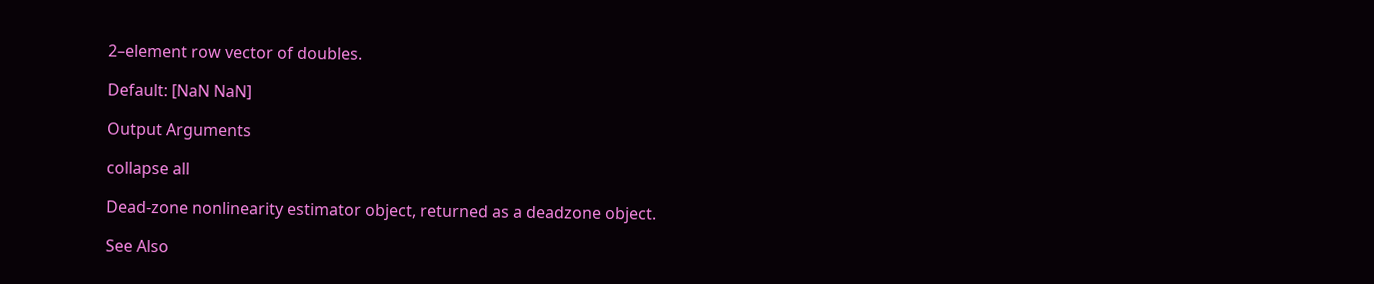2–element row vector of doubles.

Default: [NaN NaN]

Output Arguments

collapse all

Dead-zone nonlinearity estimator object, returned as a deadzone object.

See Also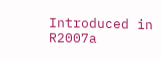Introduced in R2007a